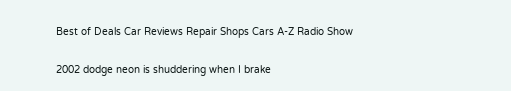Best of Deals Car Reviews Repair Shops Cars A-Z Radio Show

2002 dodge neon is shuddering when I brake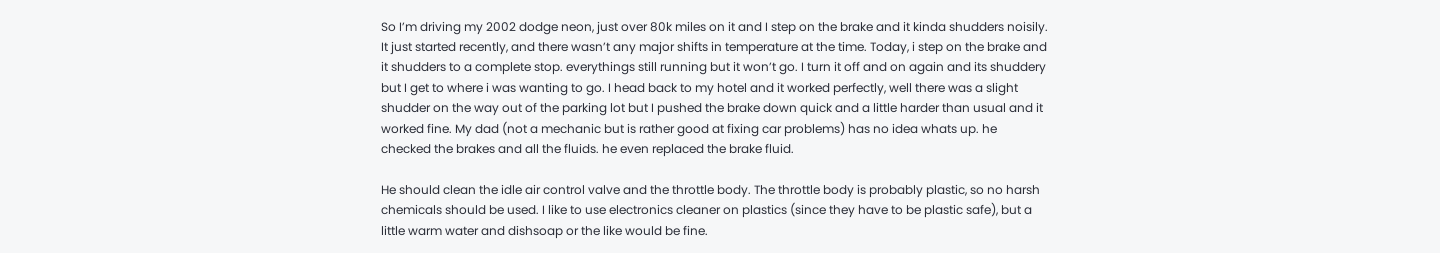So I’m driving my 2002 dodge neon, just over 80k miles on it and I step on the brake and it kinda shudders noisily. It just started recently, and there wasn’t any major shifts in temperature at the time. Today, i step on the brake and it shudders to a complete stop. everythings still running but it won’t go. I turn it off and on again and its shuddery but I get to where i was wanting to go. I head back to my hotel and it worked perfectly, well there was a slight shudder on the way out of the parking lot but I pushed the brake down quick and a little harder than usual and it worked fine. My dad (not a mechanic but is rather good at fixing car problems) has no idea whats up. he checked the brakes and all the fluids. he even replaced the brake fluid.

He should clean the idle air control valve and the throttle body. The throttle body is probably plastic, so no harsh chemicals should be used. I like to use electronics cleaner on plastics (since they have to be plastic safe), but a little warm water and dishsoap or the like would be fine.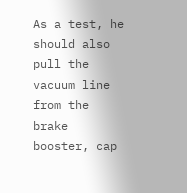As a test, he should also pull the vacuum line from the brake booster, cap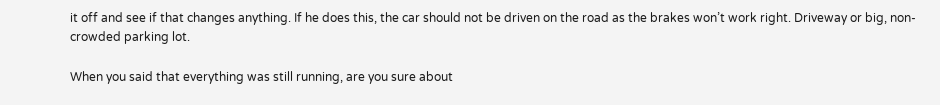it off and see if that changes anything. If he does this, the car should not be driven on the road as the brakes won’t work right. Driveway or big, non-crowded parking lot.

When you said that everything was still running, are you sure about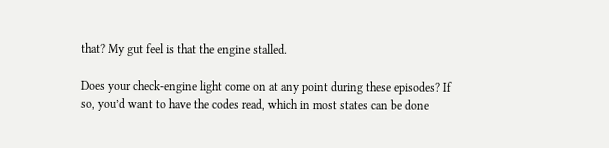that? My gut feel is that the engine stalled.

Does your check-engine light come on at any point during these episodes? If so, you’d want to have the codes read, which in most states can be done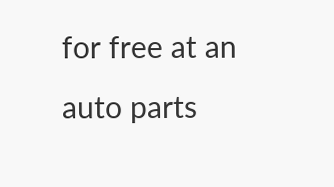for free at an auto parts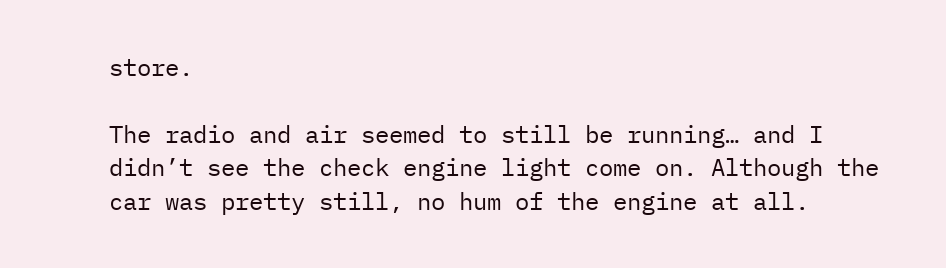store.

The radio and air seemed to still be running… and I didn’t see the check engine light come on. Although the car was pretty still, no hum of the engine at all.